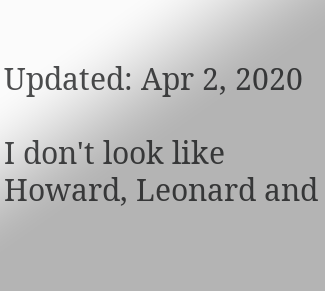Updated: Apr 2, 2020

I don't look like Howard, Leonard and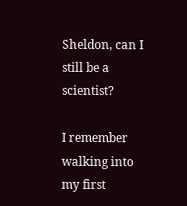Sheldon, can I still be a scientist?

I remember walking into my first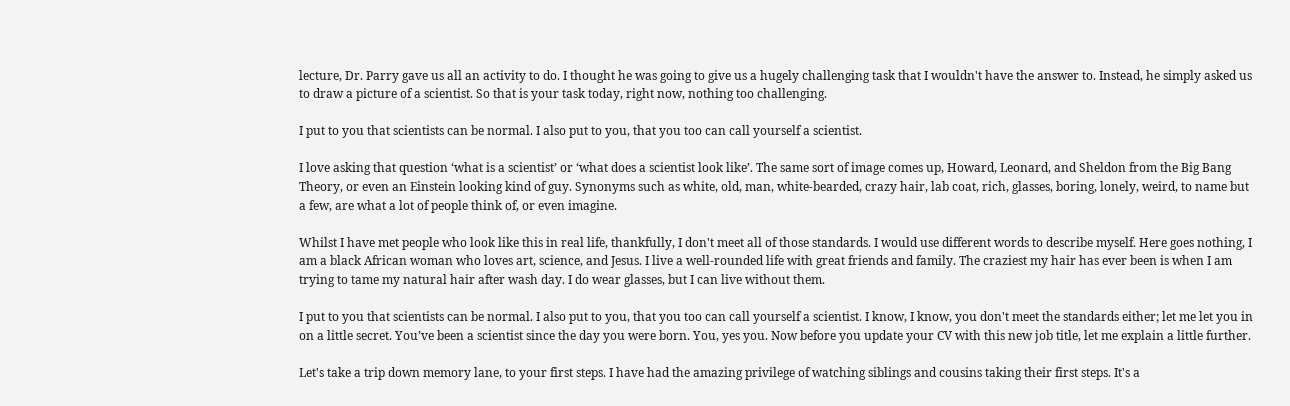lecture, Dr. Parry gave us all an activity to do. I thought he was going to give us a hugely challenging task that I wouldn't have the answer to. Instead, he simply asked us to draw a picture of a scientist. So that is your task today, right now, nothing too challenging.

I put to you that scientists can be normal. I also put to you, that you too can call yourself a scientist.

I love asking that question ‘what is a scientist’ or ‘what does a scientist look like’. The same sort of image comes up, Howard, Leonard, and Sheldon from the Big Bang Theory, or even an Einstein looking kind of guy. Synonyms such as white, old, man, white-bearded, crazy hair, lab coat, rich, glasses, boring, lonely, weird, to name but a few, are what a lot of people think of, or even imagine.

Whilst I have met people who look like this in real life, thankfully, I don't meet all of those standards. I would use different words to describe myself. Here goes nothing, I am a black African woman who loves art, science, and Jesus. I live a well-rounded life with great friends and family. The craziest my hair has ever been is when I am trying to tame my natural hair after wash day. I do wear glasses, but I can live without them.

I put to you that scientists can be normal. I also put to you, that you too can call yourself a scientist. I know, I know, you don't meet the standards either; let me let you in on a little secret. You’ve been a scientist since the day you were born. You, yes you. Now before you update your CV with this new job title, let me explain a little further.

Let's take a trip down memory lane, to your first steps. I have had the amazing privilege of watching siblings and cousins taking their first steps. It's a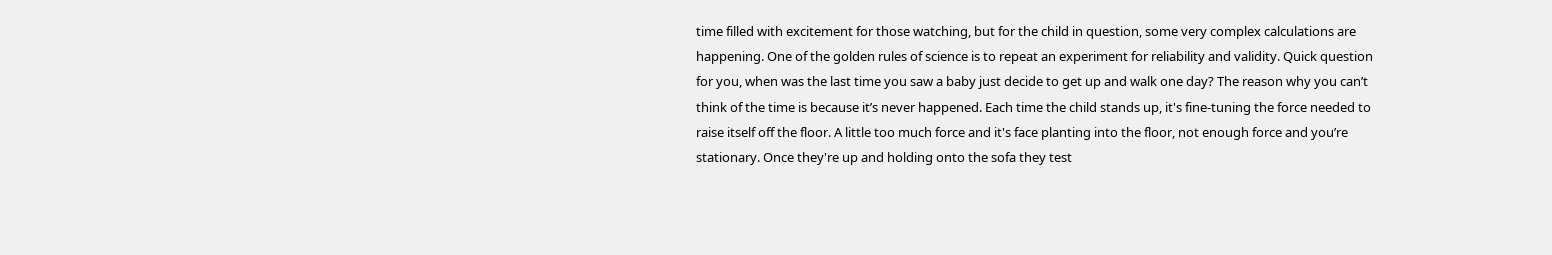time filled with excitement for those watching, but for the child in question, some very complex calculations are happening. One of the golden rules of science is to repeat an experiment for reliability and validity. Quick question for you, when was the last time you saw a baby just decide to get up and walk one day? The reason why you can’t think of the time is because it’s never happened. Each time the child stands up, it's fine-tuning the force needed to raise itself off the floor. A little too much force and it's face planting into the floor, not enough force and you’re stationary. Once they're up and holding onto the sofa they test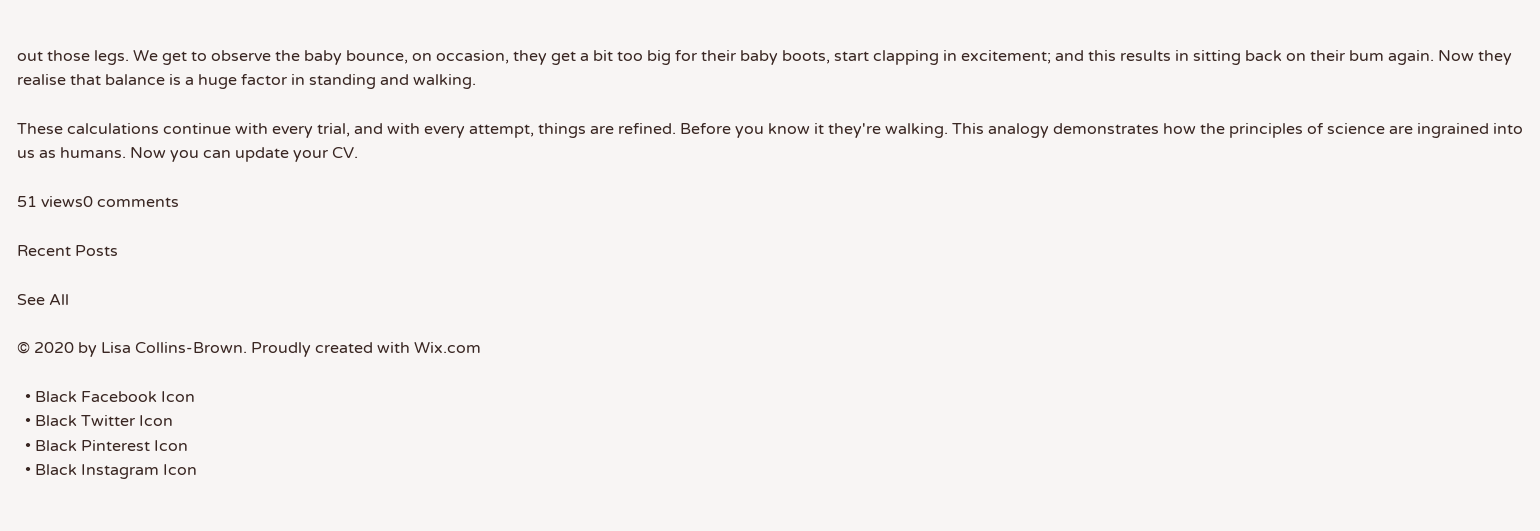out those legs. We get to observe the baby bounce, on occasion, they get a bit too big for their baby boots, start clapping in excitement; and this results in sitting back on their bum again. Now they realise that balance is a huge factor in standing and walking.

These calculations continue with every trial, and with every attempt, things are refined. Before you know it they're walking. This analogy demonstrates how the principles of science are ingrained into us as humans. Now you can update your CV.

51 views0 comments

Recent Posts

See All

© 2020 by Lisa Collins-Brown. Proudly created with Wix.com

  • Black Facebook Icon
  • Black Twitter Icon
  • Black Pinterest Icon
  • Black Instagram Icon